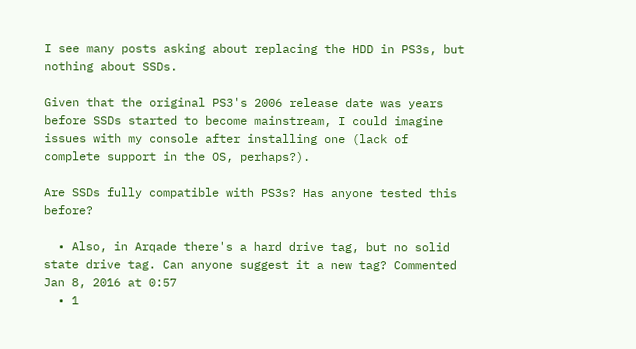I see many posts asking about replacing the HDD in PS3s, but nothing about SSDs.

Given that the original PS3's 2006 release date was years before SSDs started to become mainstream, I could imagine issues with my console after installing one (lack of complete support in the OS, perhaps?).

Are SSDs fully compatible with PS3s? Has anyone tested this before?

  • Also, in Arqade there's a hard drive tag, but no solid state drive tag. Can anyone suggest it a new tag? Commented Jan 8, 2016 at 0:57
  • 1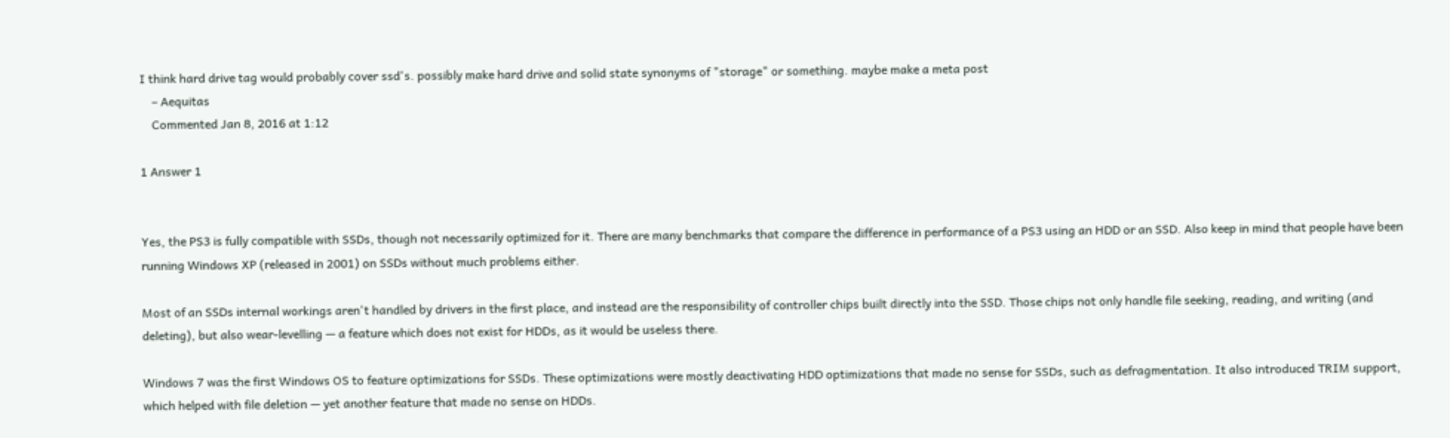I think hard drive tag would probably cover ssd's. possibly make hard drive and solid state synonyms of "storage" or something. maybe make a meta post
    – Aequitas
    Commented Jan 8, 2016 at 1:12

1 Answer 1


Yes, the PS3 is fully compatible with SSDs, though not necessarily optimized for it. There are many benchmarks that compare the difference in performance of a PS3 using an HDD or an SSD. Also keep in mind that people have been running Windows XP (released in 2001) on SSDs without much problems either.

Most of an SSDs internal workings aren't handled by drivers in the first place, and instead are the responsibility of controller chips built directly into the SSD. Those chips not only handle file seeking, reading, and writing (and deleting), but also wear-levelling — a feature which does not exist for HDDs, as it would be useless there.

Windows 7 was the first Windows OS to feature optimizations for SSDs. These optimizations were mostly deactivating HDD optimizations that made no sense for SSDs, such as defragmentation. It also introduced TRIM support, which helped with file deletion — yet another feature that made no sense on HDDs.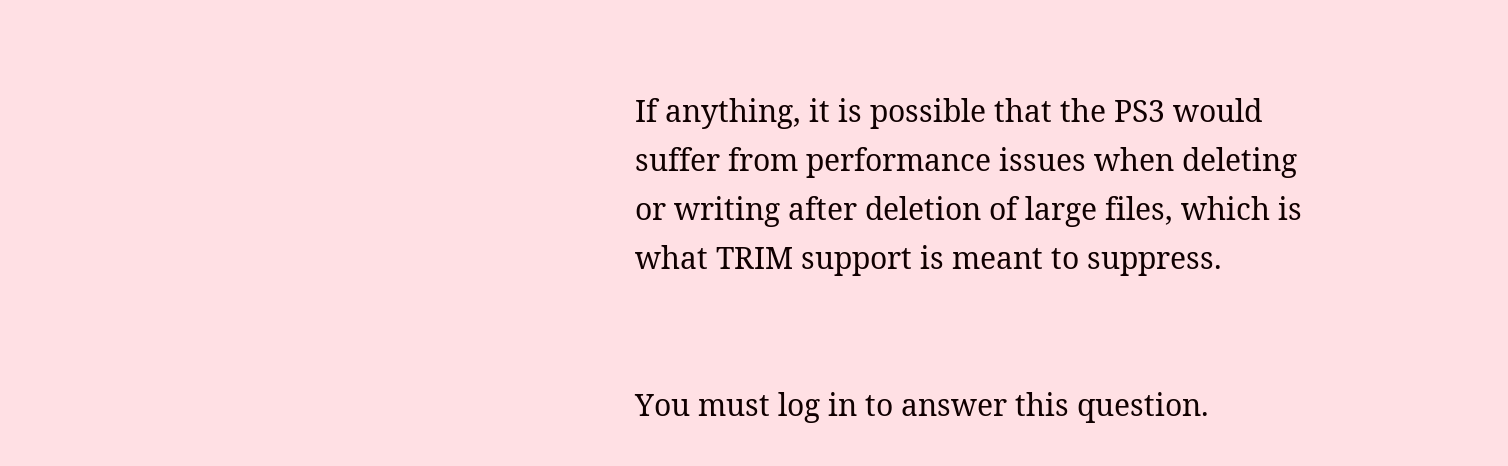If anything, it is possible that the PS3 would suffer from performance issues when deleting or writing after deletion of large files, which is what TRIM support is meant to suppress.


You must log in to answer this question.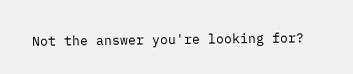Not the answer you're looking for?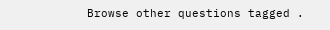Browse other questions tagged .